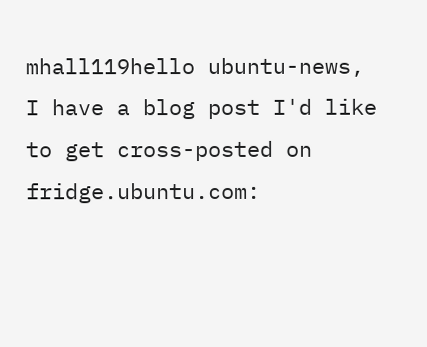mhall119hello ubuntu-news, I have a blog post I'd like to get cross-posted on fridge.ubuntu.com: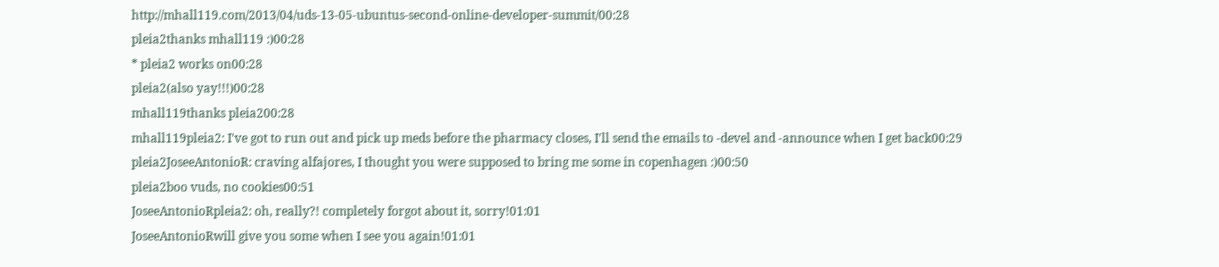http://mhall119.com/2013/04/uds-13-05-ubuntus-second-online-developer-summit/00:28
pleia2thanks mhall119 :)00:28
* pleia2 works on00:28
pleia2(also yay!!!)00:28
mhall119thanks pleia200:28
mhall119pleia2: I've got to run out and pick up meds before the pharmacy closes, I'll send the emails to -devel and -announce when I get back00:29
pleia2JoseeAntonioR: craving alfajores, I thought you were supposed to bring me some in copenhagen :)00:50
pleia2boo vuds, no cookies00:51
JoseeAntonioRpleia2: oh, really?! completely forgot about it, sorry!01:01
JoseeAntonioRwill give you some when I see you again!01:01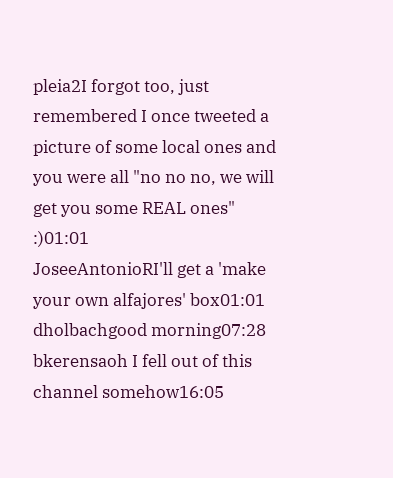pleia2I forgot too, just remembered I once tweeted a picture of some local ones and you were all "no no no, we will get you some REAL ones" :)01:01
JoseeAntonioRI'll get a 'make your own alfajores' box01:01
dholbachgood morning07:28
bkerensaoh I fell out of this channel somehow16:05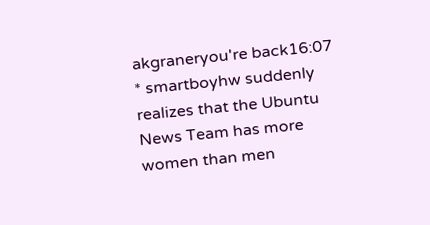akgraneryou're back16:07
* smartboyhw suddenly realizes that the Ubuntu News Team has more women than men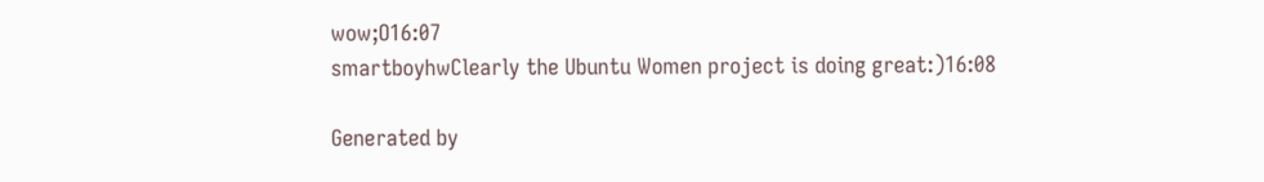wow;O16:07
smartboyhwClearly the Ubuntu Women project is doing great:)16:08

Generated by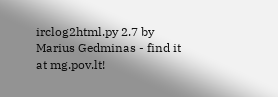irclog2html.py 2.7 by Marius Gedminas - find it at mg.pov.lt!